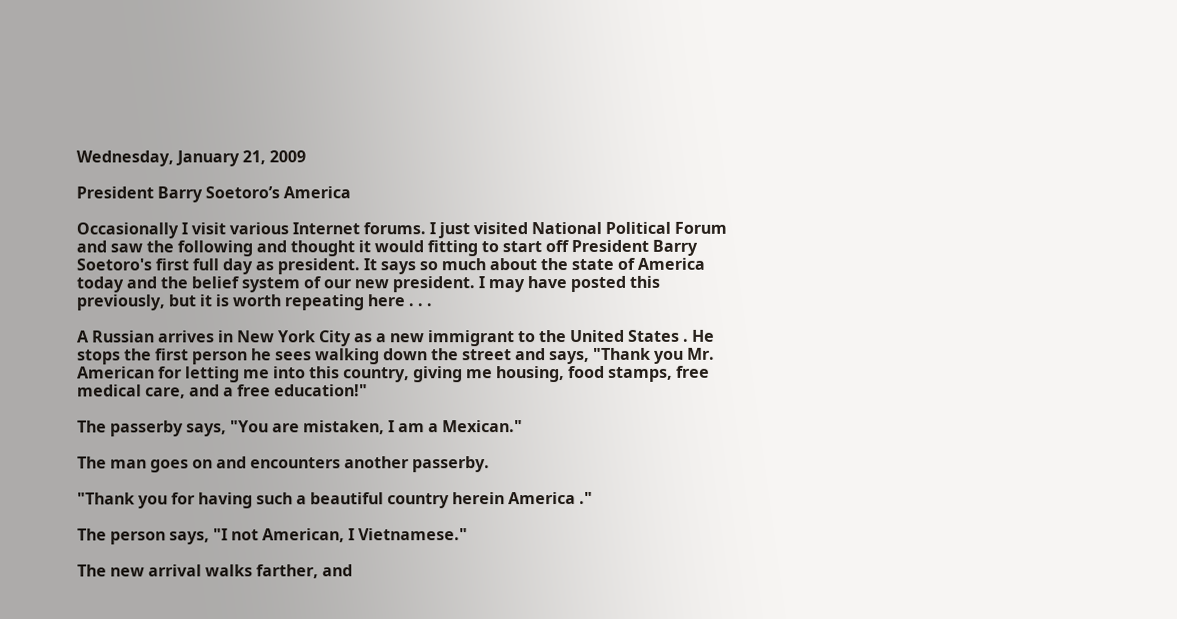Wednesday, January 21, 2009

President Barry Soetoro’s America

Occasionally I visit various Internet forums. I just visited National Political Forum and saw the following and thought it would fitting to start off President Barry Soetoro's first full day as president. It says so much about the state of America today and the belief system of our new president. I may have posted this previously, but it is worth repeating here . . .

A Russian arrives in New York City as a new immigrant to the United States . He stops the first person he sees walking down the street and says, "Thank you Mr. American for letting me into this country, giving me housing, food stamps, free medical care, and a free education!"

The passerby says, "You are mistaken, I am a Mexican."

The man goes on and encounters another passerby.

"Thank you for having such a beautiful country herein America ."

The person says, "I not American, I Vietnamese."

The new arrival walks farther, and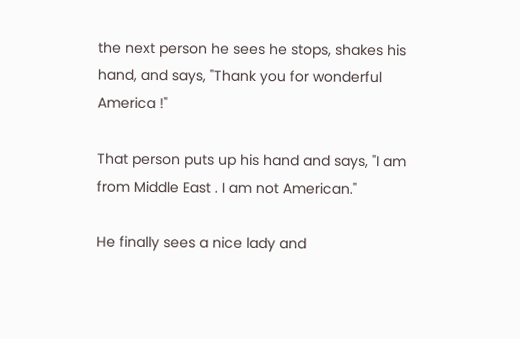the next person he sees he stops, shakes his hand, and says, "Thank you for wonderful America !"

That person puts up his hand and says, "I am from Middle East . I am not American."

He finally sees a nice lady and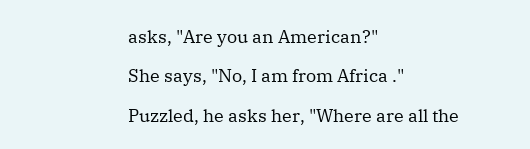asks, "Are you an American?"

She says, "No, I am from Africa ."

Puzzled, he asks her, "Where are all the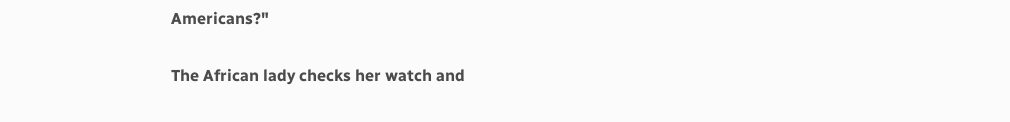Americans?"

The African lady checks her watch and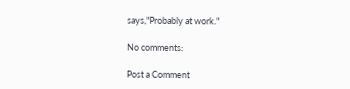says,"Probably at work."

No comments:

Post a Comment